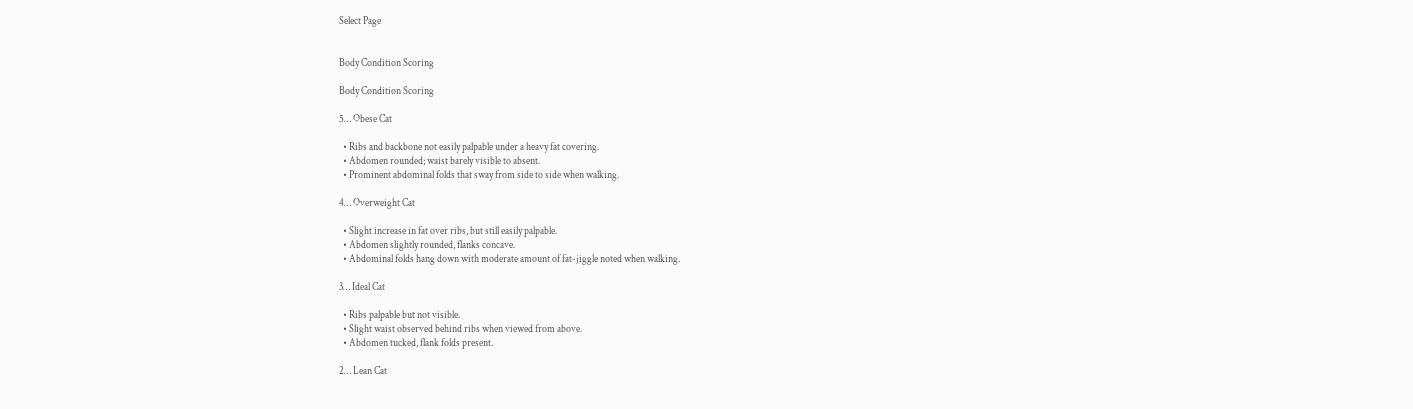Select Page


Body Condition Scoring

Body Condition Scoring

5… Obese Cat

  • Ribs and backbone not easily palpable under a heavy fat covering.
  • Abdomen rounded; waist barely visible to absent.
  • Prominent abdominal folds that sway from side to side when walking.

4… Overweight Cat

  • Slight increase in fat over ribs, but still easily palpable.
  • Abdomen slightly rounded, flanks concave.
  • Abdominal folds hang down with moderate amount of fat-jiggle noted when walking.

3… Ideal Cat

  • Ribs palpable but not visible.
  • Slight waist observed behind ribs when viewed from above.
  • Abdomen tucked, flank folds present.

2… Lean Cat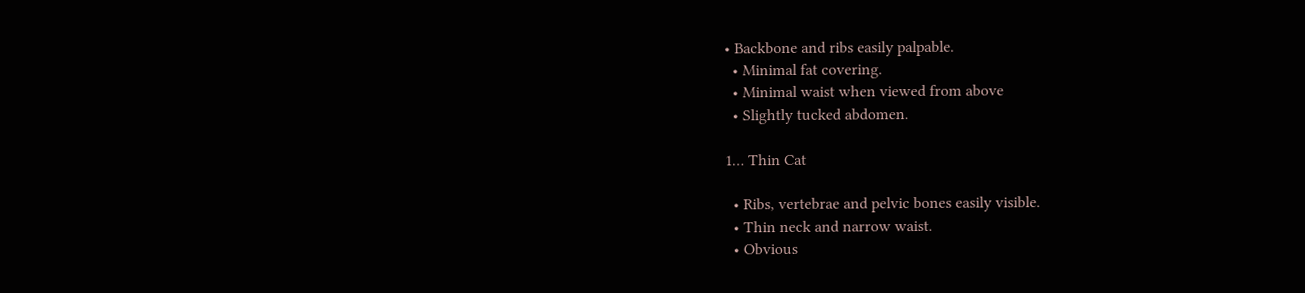• Backbone and ribs easily palpable.
  • Minimal fat covering.
  • Minimal waist when viewed from above
  • Slightly tucked abdomen.

1… Thin Cat

  • Ribs, vertebrae and pelvic bones easily visible.
  • Thin neck and narrow waist.
  • Obvious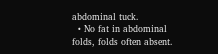abdominal tuck.
  • No fat in abdominal folds, folds often absent.